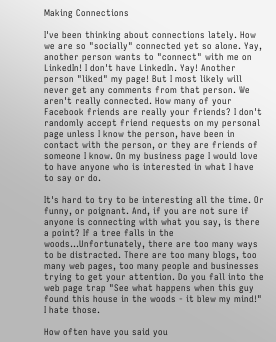Making Connections

I've been thinking about connections lately. How we are so "socially" connected yet so alone. Yay, another person wants to "connect" with me on LinkedIn! I don't have LinkedIn. Yay! Another person "liked" my page! But I most likely will never get any comments from that person. We aren't really connected. How many of your Facebook friends are really your friends? I don't randomly accept friend requests on my personal page unless I know the person, have been in contact with the person, or they are friends of someone I know. On my business page I would love to have anyone who is interested in what I have to say or do.

It's hard to try to be interesting all the time. Or funny, or poignant. And, if you are not sure if anyone is connecting with what you say, is there a point? If a tree falls in the woods...Unfortunately, there are too many ways to be distracted. There are too many blogs, too many web pages, too many people and businesses trying to get your attention. Do you fall into the web page trap "See what happens when this guy found this house in the woods - it blew my mind!"  I hate those.

How often have you said you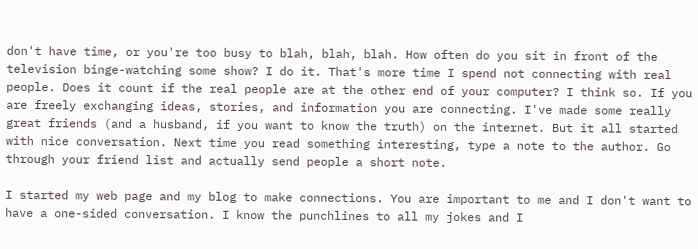don't have time, or you're too busy to blah, blah, blah. How often do you sit in front of the television binge-watching some show? I do it. That's more time I spend not connecting with real people. Does it count if the real people are at the other end of your computer? I think so. If you are freely exchanging ideas, stories, and information you are connecting. I've made some really great friends (and a husband, if you want to know the truth) on the internet. But it all started with nice conversation. Next time you read something interesting, type a note to the author. Go through your friend list and actually send people a short note.

I started my web page and my blog to make connections. You are important to me and I don't want to have a one-sided conversation. I know the punchlines to all my jokes and I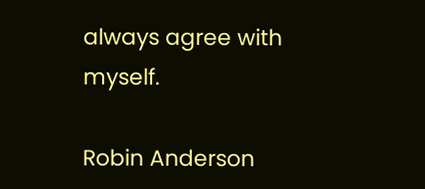always agree with myself.

Robin Anderson